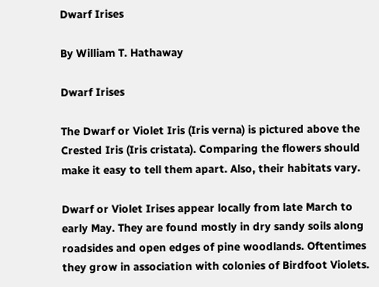Dwarf Irises

By William T. Hathaway

Dwarf Irises

The Dwarf or Violet Iris (Iris verna) is pictured above the Crested Iris (Iris cristata). Comparing the flowers should make it easy to tell them apart. Also, their habitats vary.

Dwarf or Violet Irises appear locally from late March to early May. They are found mostly in dry sandy soils along roadsides and open edges of pine woodlands. Oftentimes they grow in association with colonies of Birdfoot Violets.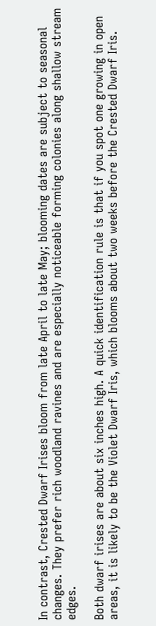In contrast, Crested Dwarf Irises bloom from late April to late May; blooming dates are subject to seasonal changes. They prefer rich woodland ravines and are especially noticeable forming colonies along shallow stream edges.

Both dwarf irises are about six inches high. A quick identification rule is that if you spot one growing in open areas, it is likely to be the Violet Dwarf Iris, which blooms about two weeks before the Crested Dwarf Iris.